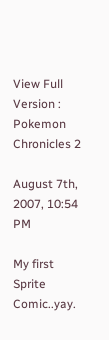View Full Version : Pokemon Chronicles 2

August 7th, 2007, 10:54 PM

My first Sprite Comic..yay.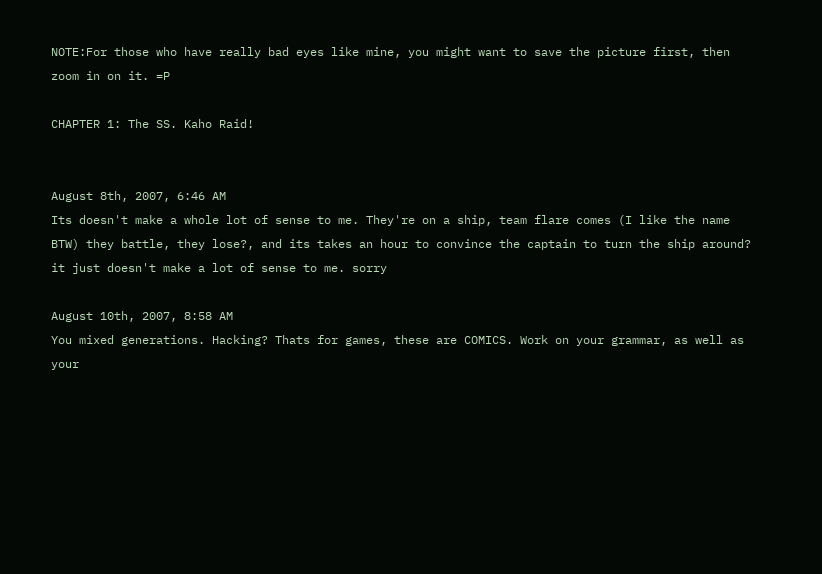NOTE:For those who have really bad eyes like mine, you might want to save the picture first, then zoom in on it. =P

CHAPTER 1: The SS. Kaho Raid!


August 8th, 2007, 6:46 AM
Its doesn't make a whole lot of sense to me. They're on a ship, team flare comes (I like the name BTW) they battle, they lose?, and its takes an hour to convince the captain to turn the ship around? it just doesn't make a lot of sense to me. sorry

August 10th, 2007, 8:58 AM
You mixed generations. Hacking? Thats for games, these are COMICS. Work on your grammar, as well as your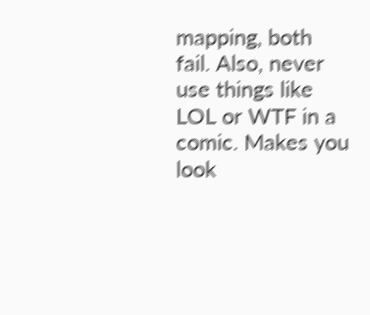mapping, both fail. Also, never use things like LOL or WTF in a comic. Makes you look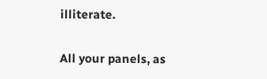illiterate.

All your panels, as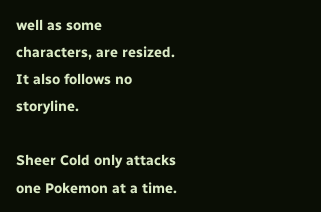well as some characters, are resized. It also follows no storyline.

Sheer Cold only attacks one Pokemon at a time.